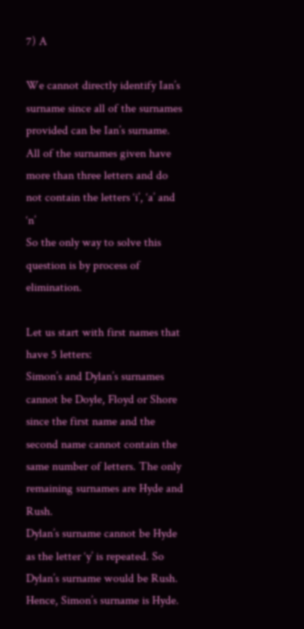7) A

We cannot directly identify Ian’s surname since all of the surnames provided can be Ian’s surname. All of the surnames given have more than three letters and do not contain the letters ‘i’, ‘a’ and ‘n’
So the only way to solve this question is by process of elimination.

Let us start with first names that have 5 letters:
Simon’s and Dylan’s surnames cannot be Doyle, Floyd or Shore since the first name and the second name cannot contain the same number of letters. The only remaining surnames are Hyde and Rush.
Dylan’s surname cannot be Hyde as the letter ‘y’ is repeated. So Dylan’s surname would be Rush.
Hence, Simon’s surname is Hyde.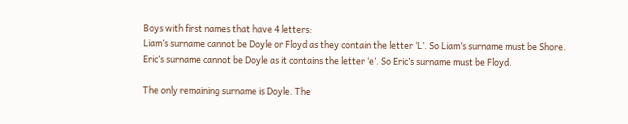Boys with first names that have 4 letters:
Liam’s surname cannot be Doyle or Floyd as they contain the letter ‘L’. So Liam’s surname must be Shore.
Eric’s surname cannot be Doyle as it contains the letter ‘e’. So Eric’s surname must be Floyd.

The only remaining surname is Doyle. The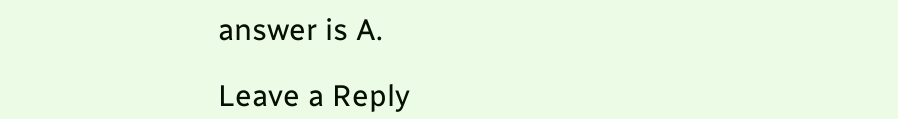answer is A.

Leave a Reply